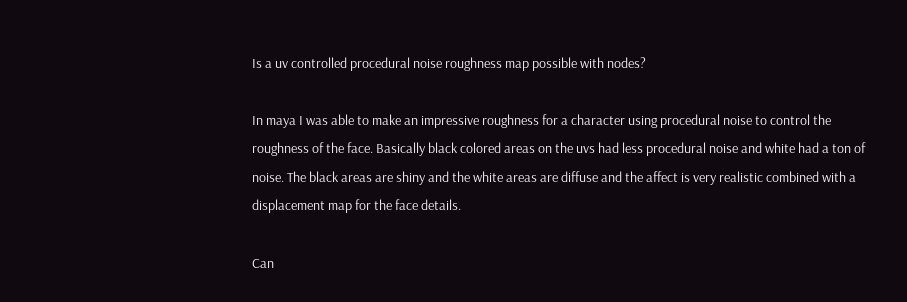Is a uv controlled procedural noise roughness map possible with nodes?

In maya I was able to make an impressive roughness for a character using procedural noise to control the roughness of the face. Basically black colored areas on the uvs had less procedural noise and white had a ton of noise. The black areas are shiny and the white areas are diffuse and the affect is very realistic combined with a displacement map for the face details.

Can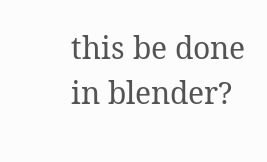this be done in blender?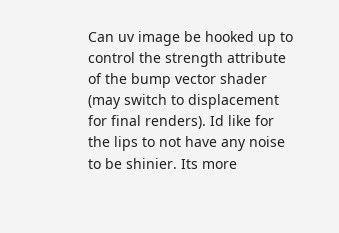Can uv image be hooked up to control the strength attribute of the bump vector shader (may switch to displacement for final renders). Id like for the lips to not have any noise to be shinier. Its more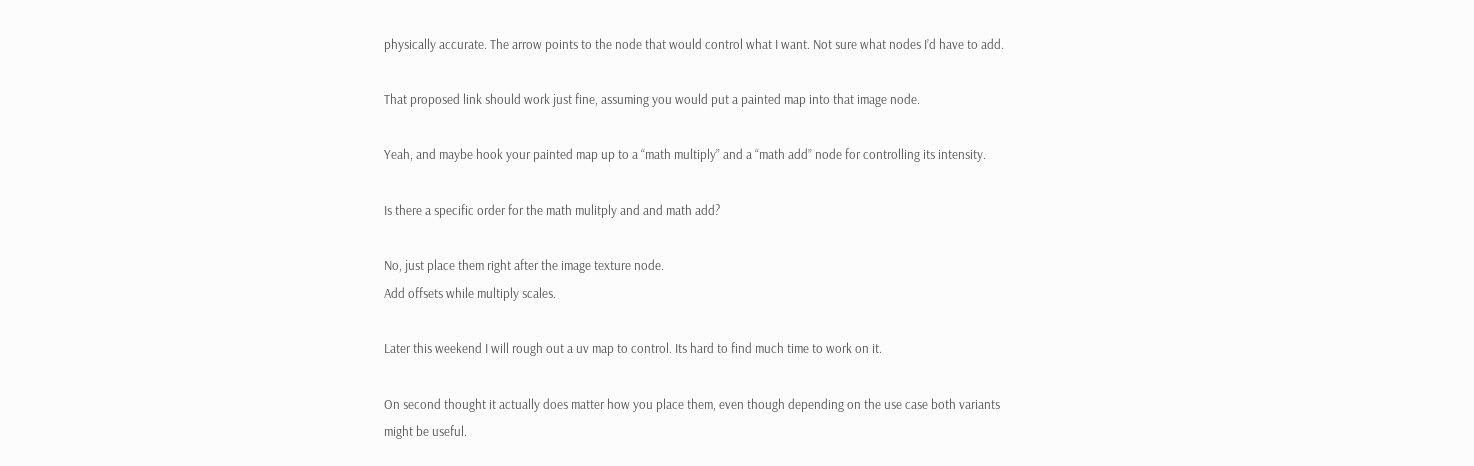physically accurate. The arrow points to the node that would control what I want. Not sure what nodes I’d have to add.

That proposed link should work just fine, assuming you would put a painted map into that image node.

Yeah, and maybe hook your painted map up to a “math multiply” and a “math add” node for controlling its intensity.

Is there a specific order for the math mulitply and and math add?

No, just place them right after the image texture node.
Add offsets while multiply scales.

Later this weekend I will rough out a uv map to control. Its hard to find much time to work on it.

On second thought it actually does matter how you place them, even though depending on the use case both variants might be useful.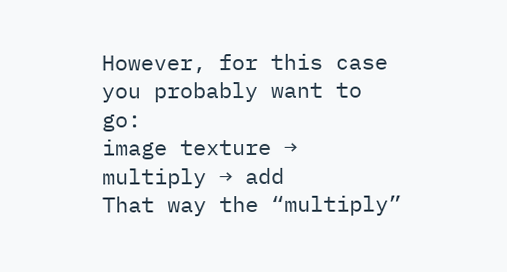However, for this case you probably want to go:
image texture → multiply → add
That way the “multiply”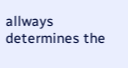allways determines the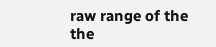raw range of the the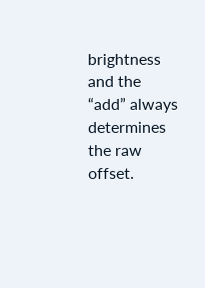brightness and the “add” always determines the raw offset.